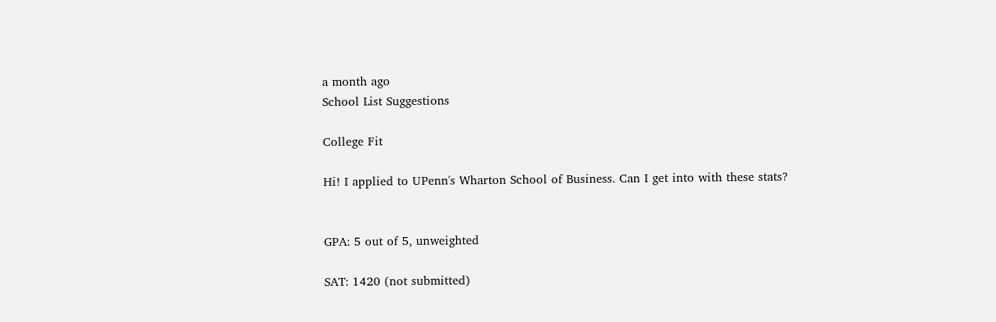a month ago
School List Suggestions

College Fit

Hi! I applied to UPenn's Wharton School of Business. Can I get into with these stats?


GPA: 5 out of 5, unweighted

SAT: 1420 (not submitted)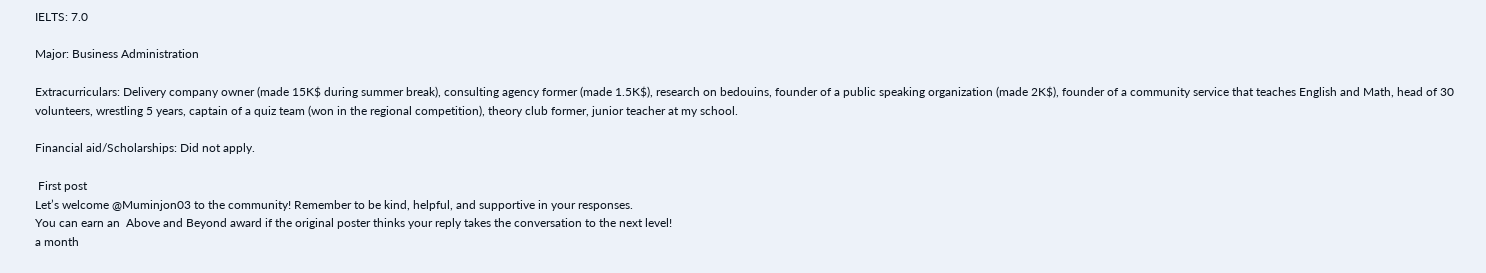IELTS: 7.0

Major: Business Administration

Extracurriculars: Delivery company owner (made 15K$ during summer break), consulting agency former (made 1.5K$), research on bedouins, founder of a public speaking organization (made 2K$), founder of a community service that teaches English and Math, head of 30 volunteers, wrestling 5 years, captain of a quiz team (won in the regional competition), theory club former, junior teacher at my school.

Financial aid/Scholarships: Did not apply.

 First post
Let’s welcome @Muminjon03 to the community! Remember to be kind, helpful, and supportive in your responses.
You can earn an  Above and Beyond award if the original poster thinks your reply takes the conversation to the next level!
a month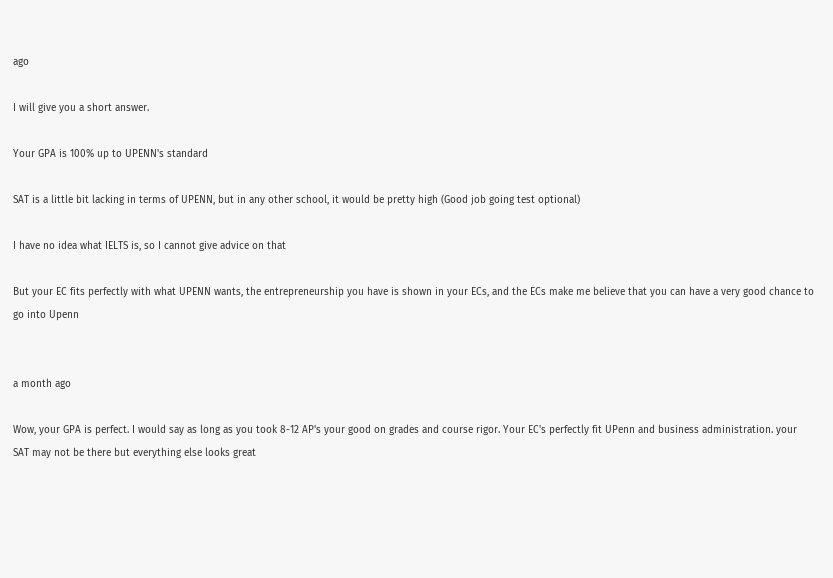ago

I will give you a short answer.

Your GPA is 100% up to UPENN's standard

SAT is a little bit lacking in terms of UPENN, but in any other school, it would be pretty high (Good job going test optional)

I have no idea what IELTS is, so I cannot give advice on that

But your EC fits perfectly with what UPENN wants, the entrepreneurship you have is shown in your ECs, and the ECs make me believe that you can have a very good chance to go into Upenn


a month ago

Wow, your GPA is perfect. I would say as long as you took 8-12 AP's your good on grades and course rigor. Your EC's perfectly fit UPenn and business administration. your SAT may not be there but everything else looks great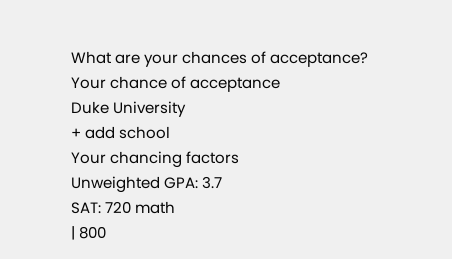What are your chances of acceptance?
Your chance of acceptance
Duke University
+ add school
Your chancing factors
Unweighted GPA: 3.7
SAT: 720 math
| 800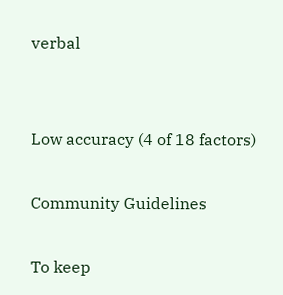verbal


Low accuracy (4 of 18 factors)

Community Guidelines

To keep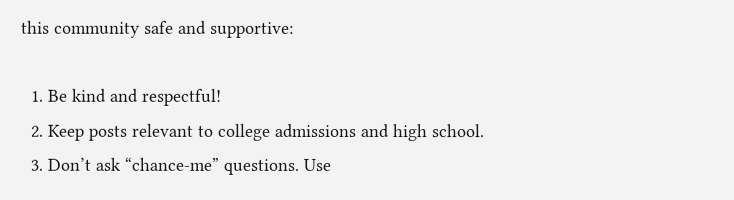this community safe and supportive:

  1. Be kind and respectful!
  2. Keep posts relevant to college admissions and high school.
  3. Don’t ask “chance-me” questions. Use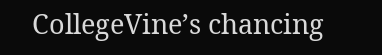CollegeVine’s chancing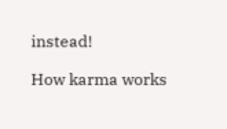instead!

How karma works